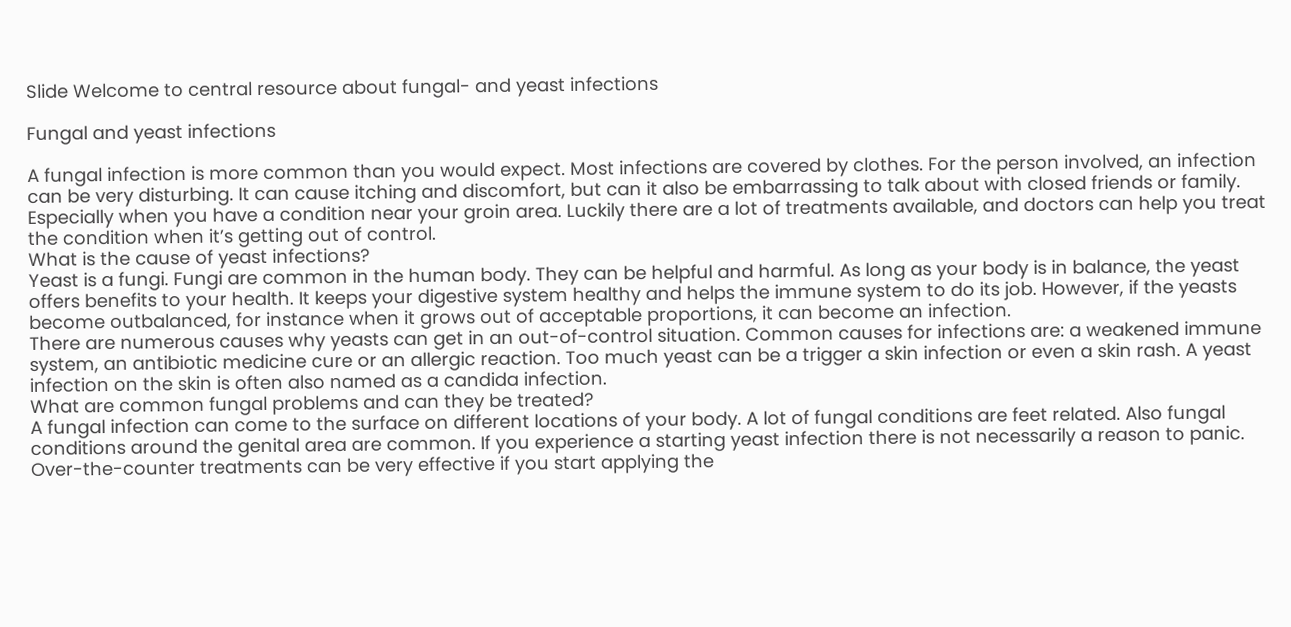Slide Welcome to central resource about fungal- and yeast infections

Fungal and yeast infections

A fungal infection is more common than you would expect. Most infections are covered by clothes. For the person involved, an infection can be very disturbing. It can cause itching and discomfort, but can it also be embarrassing to talk about with closed friends or family. Especially when you have a condition near your groin area. Luckily there are a lot of treatments available, and doctors can help you treat the condition when it’s getting out of control.
What is the cause of yeast infections?
Yeast is a fungi. Fungi are common in the human body. They can be helpful and harmful. As long as your body is in balance, the yeast offers benefits to your health. It keeps your digestive system healthy and helps the immune system to do its job. However, if the yeasts become outbalanced, for instance when it grows out of acceptable proportions, it can become an infection.
There are numerous causes why yeasts can get in an out-of-control situation. Common causes for infections are: a weakened immune system, an antibiotic medicine cure or an allergic reaction. Too much yeast can be a trigger a skin infection or even a skin rash. A yeast infection on the skin is often also named as a candida infection.
What are common fungal problems and can they be treated?
A fungal infection can come to the surface on different locations of your body. A lot of fungal conditions are feet related. Also fungal conditions around the genital area are common. If you experience a starting yeast infection there is not necessarily a reason to panic. Over-the-counter treatments can be very effective if you start applying the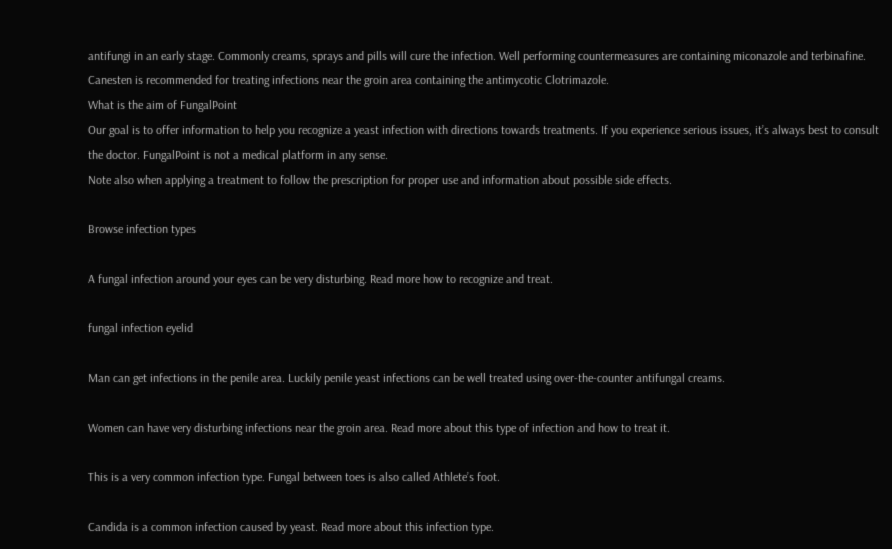antifungi in an early stage. Commonly creams, sprays and pills will cure the infection. Well performing countermeasures are containing miconazole and terbinafine. Canesten is recommended for treating infections near the groin area containing the antimycotic Clotrimazole.
What is the aim of FungalPoint
Our goal is to offer information to help you recognize a yeast infection with directions towards treatments. If you experience serious issues, it’s always best to consult the doctor. FungalPoint is not a medical platform in any sense.
Note also when applying a treatment to follow the prescription for proper use and information about possible side effects.

Browse infection types

A fungal infection around your eyes can be very disturbing. Read more how to recognize and treat.

fungal infection eyelid

Man can get infections in the penile area. Luckily penile yeast infections can be well treated using over-the-counter antifungal creams.

Women can have very disturbing infections near the groin area. Read more about this type of infection and how to treat it.

This is a very common infection type. Fungal between toes is also called Athlete’s foot.

Candida is a common infection caused by yeast. Read more about this infection type.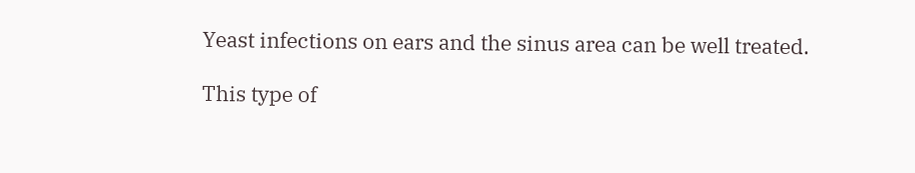Yeast infections on ears and the sinus area can be well treated.

This type of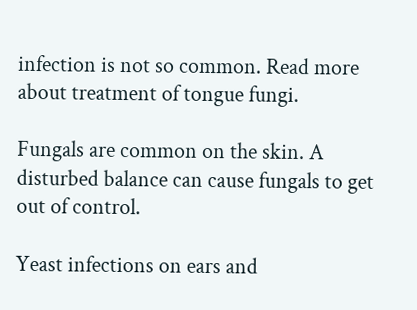infection is not so common. Read more about treatment of tongue fungi.

Fungals are common on the skin. A disturbed balance can cause fungals to get out of control.

Yeast infections on ears and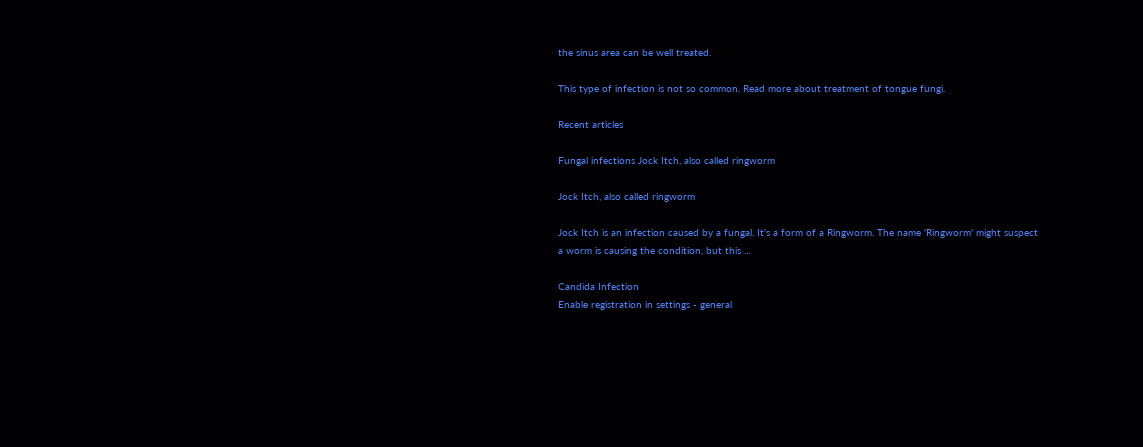the sinus area can be well treated.

This type of infection is not so common. Read more about treatment of tongue fungi.

Recent articles

Fungal infections Jock Itch, also called ringworm

Jock Itch, also called ringworm

Jock Itch is an infection caused by a fungal. It's a form of a Ringworm. The name 'Ringworm' might suspect a worm is causing the condition, but this ...

Candida Infection
Enable registration in settings - general